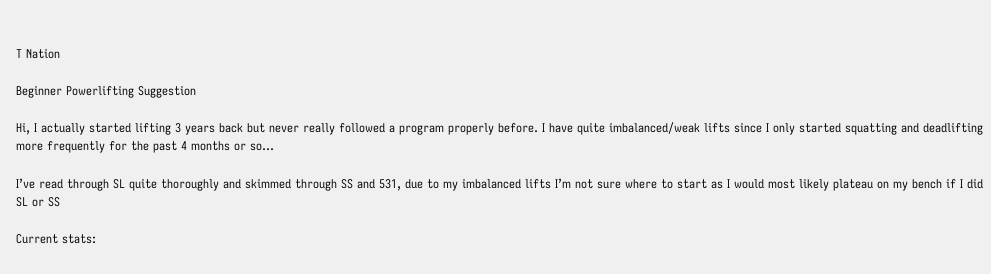T Nation

Beginner Powerlifting Suggestion

Hi, I actually started lifting 3 years back but never really followed a program properly before. I have quite imbalanced/weak lifts since I only started squatting and deadlifting more frequently for the past 4 months or so…

I’ve read through SL quite thoroughly and skimmed through SS and 531, due to my imbalanced lifts I’m not sure where to start as I would most likely plateau on my bench if I did SL or SS

Current stats: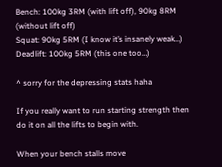Bench: 100kg 3RM (with lift off), 90kg 8RM (without lift off)
Squat: 90kg 5RM (I know it’s insanely weak…)
Deadlift: 100kg 5RM (this one too…)

^ sorry for the depressing stats haha

If you really want to run starting strength then do it on all the lifts to begin with.

When your bench stalls move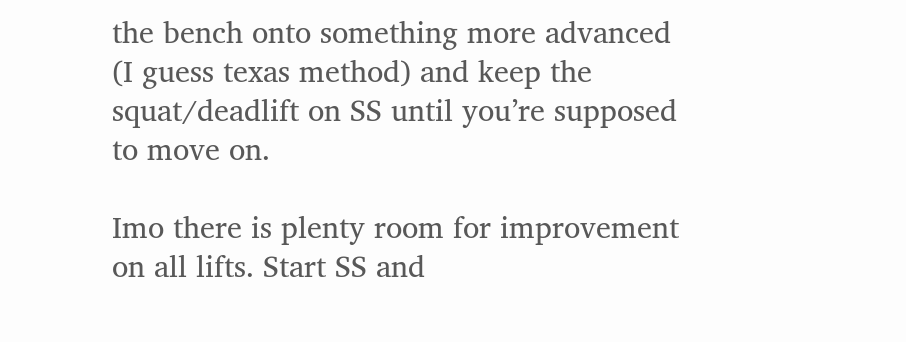the bench onto something more advanced (I guess texas method) and keep the squat/deadlift on SS until you’re supposed to move on.

Imo there is plenty room for improvement on all lifts. Start SS and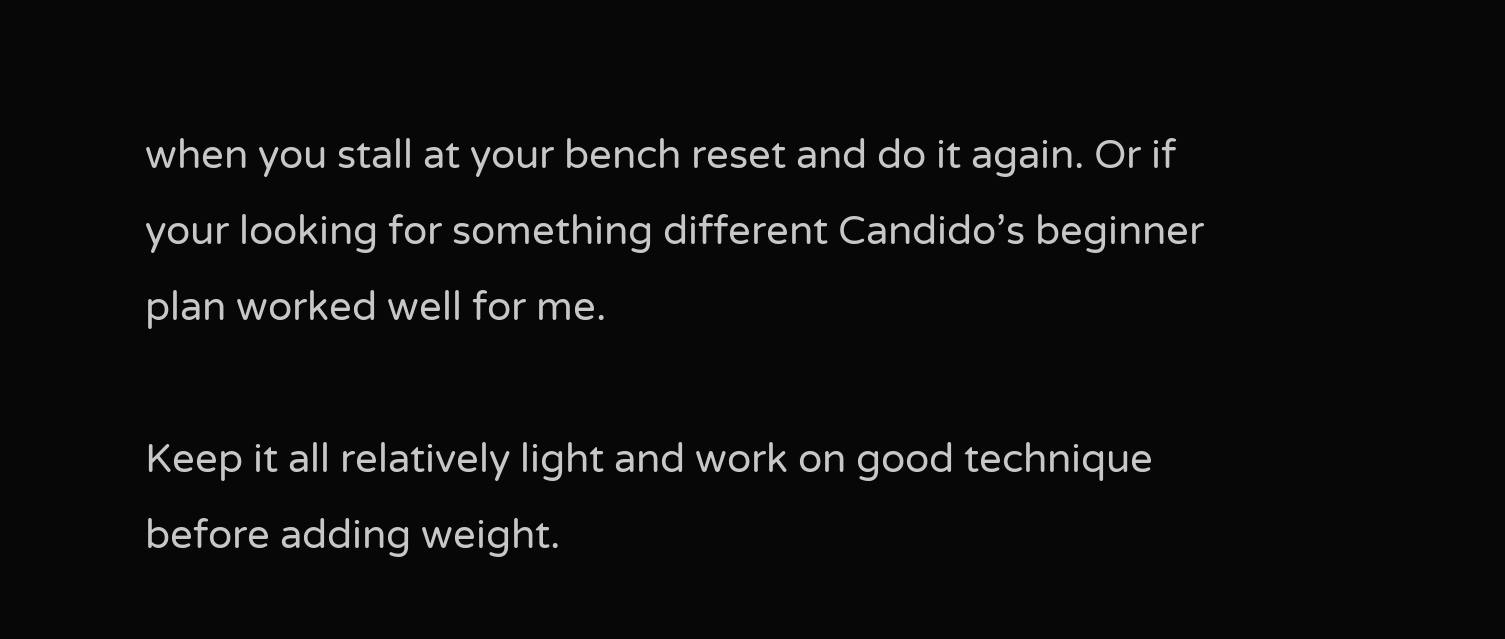when you stall at your bench reset and do it again. Or if your looking for something different Candido’s beginner plan worked well for me.

Keep it all relatively light and work on good technique before adding weight.